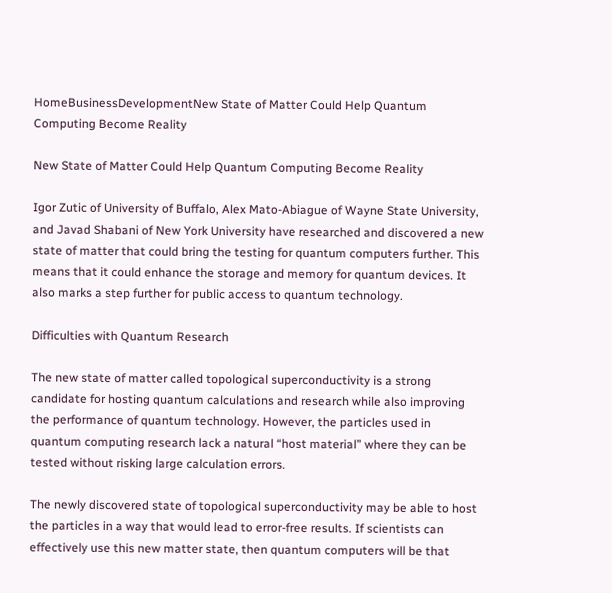HomeBusinessDevelopmentNew State of Matter Could Help Quantum Computing Become Reality

New State of Matter Could Help Quantum Computing Become Reality

Igor Zutic of University of Buffalo, Alex Mato-Abiague of Wayne State University, and Javad Shabani of New York University have researched and discovered a new state of matter that could bring the testing for quantum computers further. This means that it could enhance the storage and memory for quantum devices. It also marks a step further for public access to quantum technology.

Difficulties with Quantum Research

The new state of matter called topological superconductivity is a strong candidate for hosting quantum calculations and research while also improving the performance of quantum technology. However, the particles used in quantum computing research lack a natural “host material” where they can be tested without risking large calculation errors.

The newly discovered state of topological superconductivity may be able to host the particles in a way that would lead to error-free results. If scientists can effectively use this new matter state, then quantum computers will be that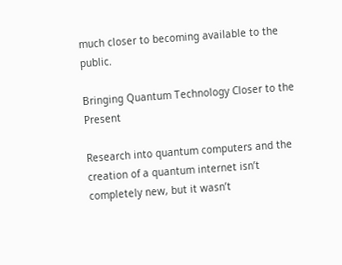much closer to becoming available to the public.

Bringing Quantum Technology Closer to the Present

Research into quantum computers and the creation of a quantum internet isn’t completely new, but it wasn’t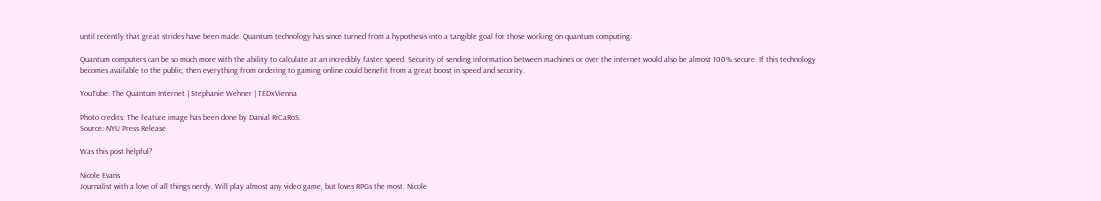until recently that great strides have been made. Quantum technology has since turned from a hypothesis into a tangible goal for those working on quantum computing.

Quantum computers can be so much more with the ability to calculate at an incredibly faster speed. Security of sending information between machines or over the internet would also be almost 100% secure. If this technology becomes available to the public, then everything from ordering to gaming online could benefit from a great boost in speed and security.

YouTube: The Quantum Internet | Stephanie Wehner | TEDxVienna

Photo credits: The feature image has been done by Danial RiCaRoS.
Source: NYU Press Release

Was this post helpful?

Nicole Evans
Journalist with a love of all things nerdy. Will play almost any video game, but loves RPGs the most. Nicole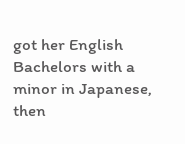got her English Bachelors with a minor in Japanese, then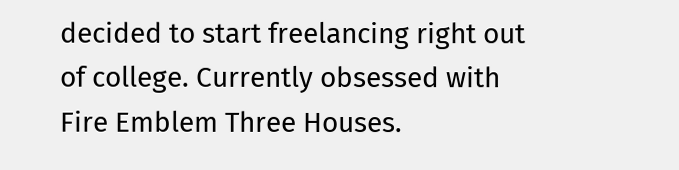decided to start freelancing right out of college. Currently obsessed with Fire Emblem Three Houses.